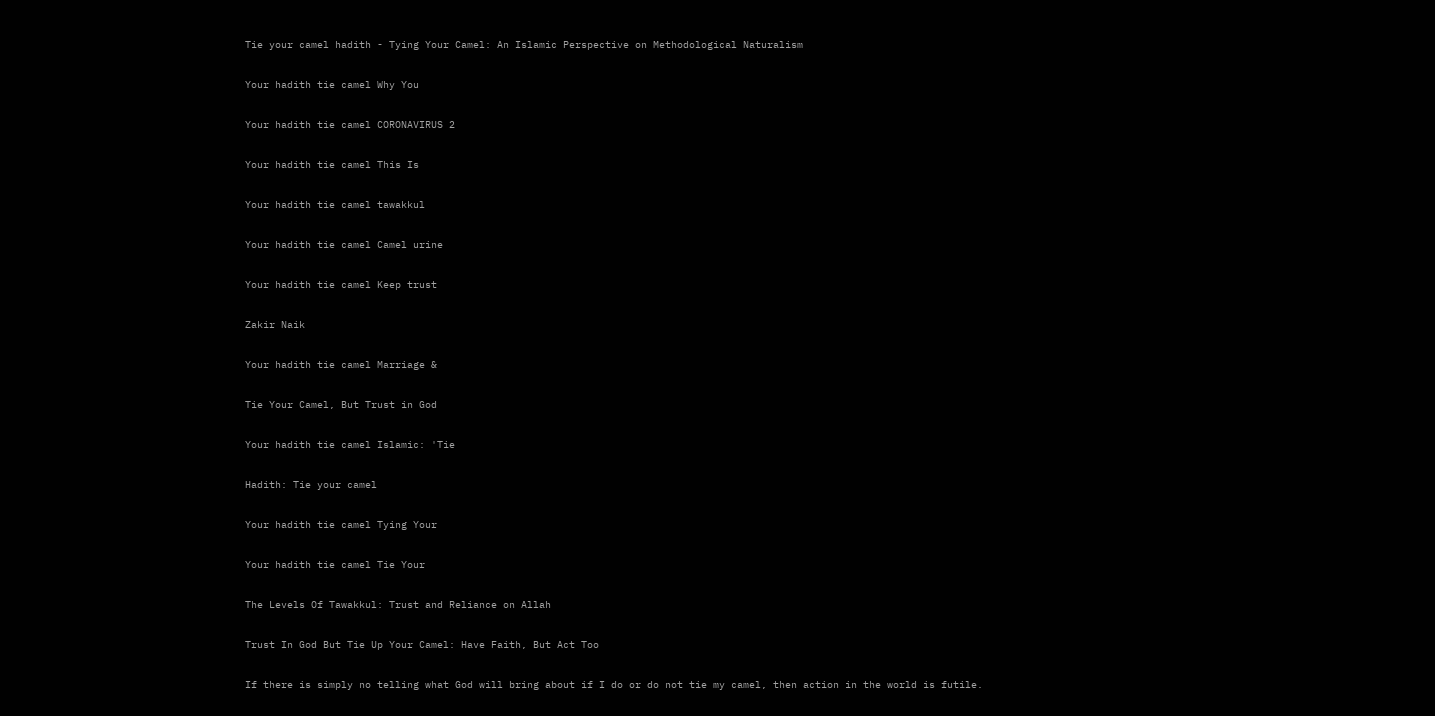Tie your camel hadith - Tying Your Camel: An Islamic Perspective on Methodological Naturalism

Your hadith tie camel Why You

Your hadith tie camel CORONAVIRUS 2

Your hadith tie camel This Is

Your hadith tie camel tawakkul

Your hadith tie camel Camel urine

Your hadith tie camel Keep trust

Zakir Naik

Your hadith tie camel Marriage &

Tie Your Camel, But Trust in God

Your hadith tie camel Islamic: 'Tie

Hadith: Tie your camel

Your hadith tie camel Tying Your

Your hadith tie camel Tie Your

The Levels Of Tawakkul: Trust and Reliance on Allah

Trust In God But Tie Up Your Camel: Have Faith, But Act Too

If there is simply no telling what God will bring about if I do or do not tie my camel, then action in the world is futile.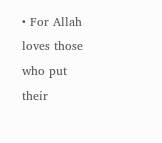• For Allah loves those who put their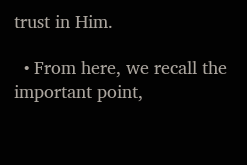trust in Him.

  • From here, we recall the important point,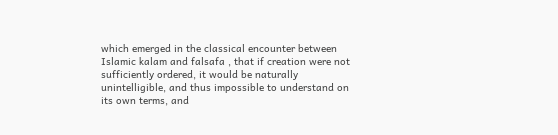which emerged in the classical encounter between Islamic kalam and falsafa , that if creation were not sufficiently ordered, it would be naturally unintelligible, and thus impossible to understand on its own terms, and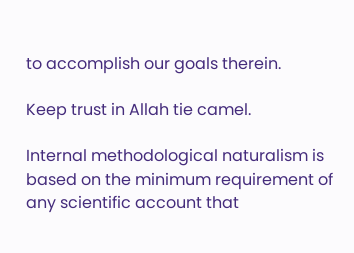to accomplish our goals therein.

Keep trust in Allah tie camel.

Internal methodological naturalism is based on the minimum requirement of any scientific account that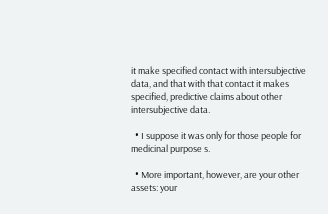it make specified contact with intersubjective data, and that with that contact it makes specified, predictive claims about other intersubjective data.

  • I suppose it was only for those people for medicinal purpose s.

  • More important, however, are your other assets: your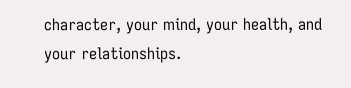character, your mind, your health, and your relationships.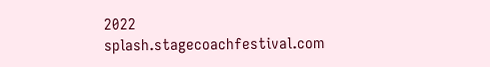2022 splash.stagecoachfestival.com